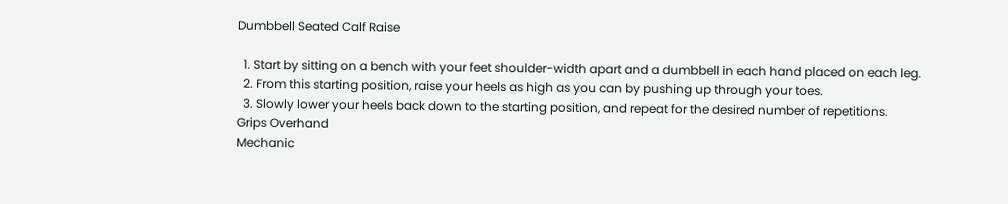Dumbbell Seated Calf Raise

  1. Start by sitting on a bench with your feet shoulder-width apart and a dumbbell in each hand placed on each leg.
  2. From this starting position, raise your heels as high as you can by pushing up through your toes.
  3. Slowly lower your heels back down to the starting position, and repeat for the desired number of repetitions.
Grips Overhand
Mechanic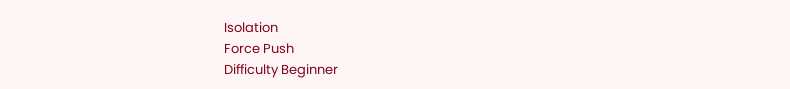Isolation
Force Push
Difficulty Beginner